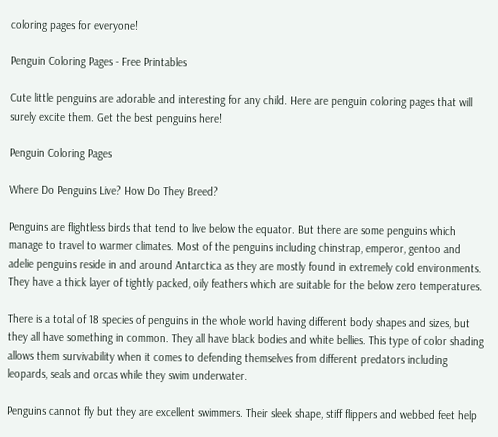coloring pages for everyone!

Penguin Coloring Pages - Free Printables

Cute little penguins are adorable and interesting for any child. Here are penguin coloring pages that will surely excite them. Get the best penguins here!

Penguin Coloring Pages

Where Do Penguins Live? How Do They Breed?

Penguins are flightless birds that tend to live below the equator. But there are some penguins which manage to travel to warmer climates. Most of the penguins including chinstrap, emperor, gentoo and adelie penguins reside in and around Antarctica as they are mostly found in extremely cold environments. They have a thick layer of tightly packed, oily feathers which are suitable for the below zero temperatures.

There is a total of 18 species of penguins in the whole world having different body shapes and sizes, but they all have something in common. They all have black bodies and white bellies. This type of color shading allows them survivability when it comes to defending themselves from different predators including leopards, seals and orcas while they swim underwater.

Penguins cannot fly but they are excellent swimmers. Their sleek shape, stiff flippers and webbed feet help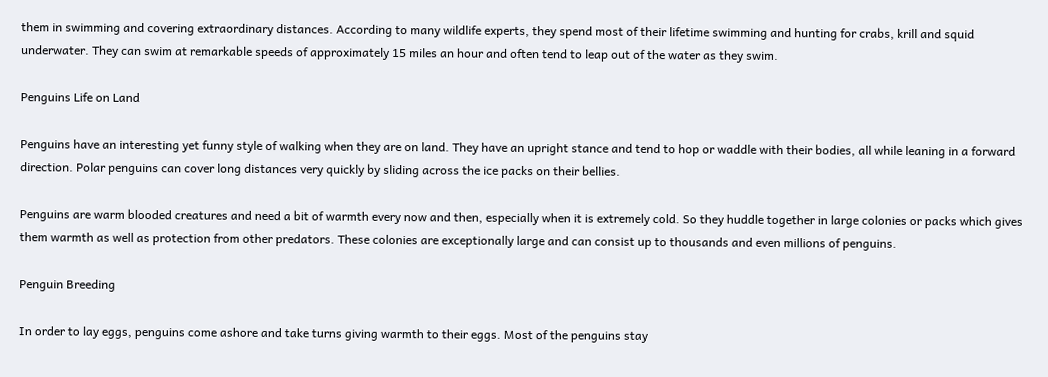them in swimming and covering extraordinary distances. According to many wildlife experts, they spend most of their lifetime swimming and hunting for crabs, krill and squid underwater. They can swim at remarkable speeds of approximately 15 miles an hour and often tend to leap out of the water as they swim.

Penguins Life on Land

Penguins have an interesting yet funny style of walking when they are on land. They have an upright stance and tend to hop or waddle with their bodies, all while leaning in a forward direction. Polar penguins can cover long distances very quickly by sliding across the ice packs on their bellies.

Penguins are warm blooded creatures and need a bit of warmth every now and then, especially when it is extremely cold. So they huddle together in large colonies or packs which gives them warmth as well as protection from other predators. These colonies are exceptionally large and can consist up to thousands and even millions of penguins.

Penguin Breeding

In order to lay eggs, penguins come ashore and take turns giving warmth to their eggs. Most of the penguins stay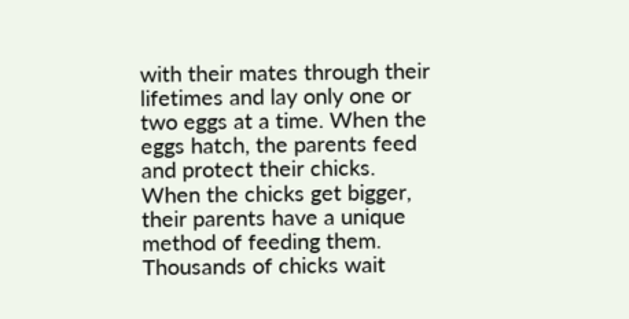with their mates through their lifetimes and lay only one or two eggs at a time. When the eggs hatch, the parents feed and protect their chicks. When the chicks get bigger, their parents have a unique method of feeding them. Thousands of chicks wait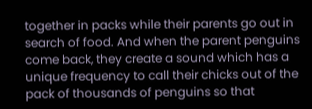together in packs while their parents go out in search of food. And when the parent penguins come back, they create a sound which has a unique frequency to call their chicks out of the pack of thousands of penguins so that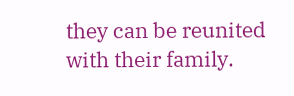they can be reunited with their family.